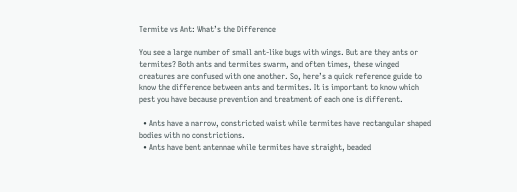Termite vs Ant: What’s the Difference

You see a large number of small ant-like bugs with wings. But are they ants or termites? Both ants and termites swarm, and often times, these winged creatures are confused with one another. So, here’s a quick reference guide to know the difference between ants and termites. It is important to know which pest you have because prevention and treatment of each one is different.

  • Ants have a narrow, constricted waist while termites have rectangular shaped bodies with no constrictions.
  • Ants have bent antennae while termites have straight, beaded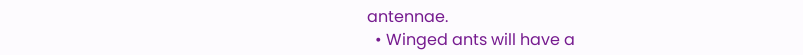antennae.
  • Winged ants will have a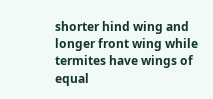shorter hind wing and longer front wing while termites have wings of equal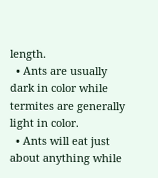length.
  • Ants are usually dark in color while termites are generally light in color.
  • Ants will eat just about anything while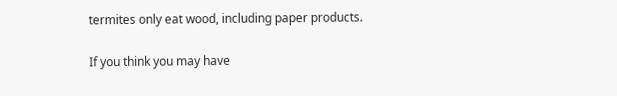termites only eat wood, including paper products.

If you think you may have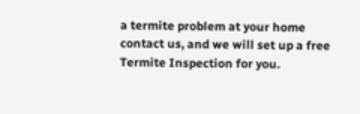a termite problem at your home contact us, and we will set up a free Termite Inspection for you.